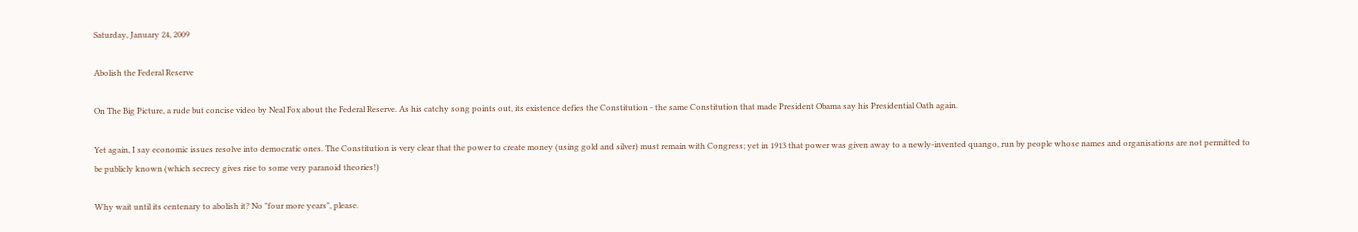Saturday, January 24, 2009

Abolish the Federal Reserve

On The Big Picture, a rude but concise video by Neal Fox about the Federal Reserve. As his catchy song points out, its existence defies the Constitution - the same Constitution that made President Obama say his Presidential Oath again.

Yet again, I say economic issues resolve into democratic ones. The Constitution is very clear that the power to create money (using gold and silver) must remain with Congress; yet in 1913 that power was given away to a newly-invented quango, run by people whose names and organisations are not permitted to be publicly known (which secrecy gives rise to some very paranoid theories!)

Why wait until its centenary to abolish it? No "four more years", please.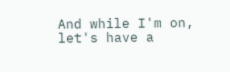And while I'm on, let's have a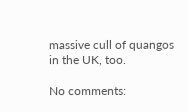massive cull of quangos in the UK, too.

No comments: